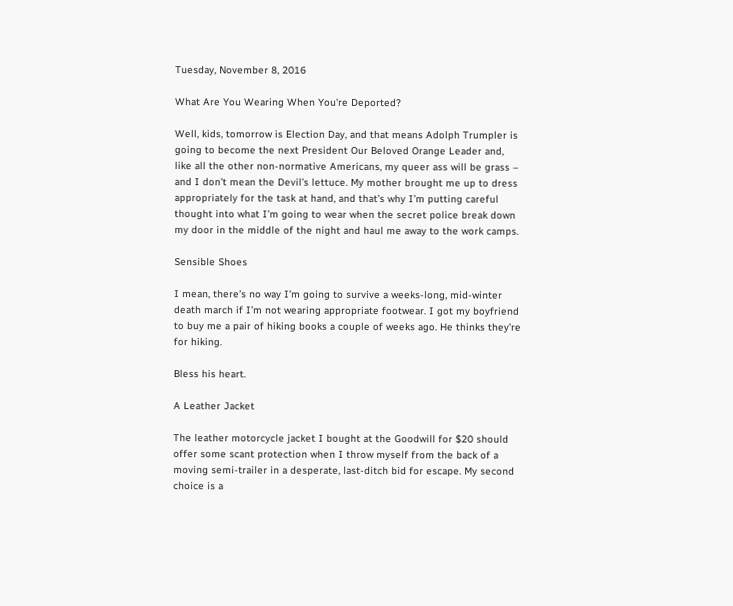Tuesday, November 8, 2016

What Are You Wearing When You're Deported?

Well, kids, tomorrow is Election Day, and that means Adolph Trumpler is going to become the next President Our Beloved Orange Leader and, like all the other non-normative Americans, my queer ass will be grass – and I don’t mean the Devil’s lettuce. My mother brought me up to dress appropriately for the task at hand, and that’s why I’m putting careful thought into what I’m going to wear when the secret police break down my door in the middle of the night and haul me away to the work camps.

Sensible Shoes

I mean, there’s no way I’m going to survive a weeks-long, mid-winter death march if I’m not wearing appropriate footwear. I got my boyfriend to buy me a pair of hiking books a couple of weeks ago. He thinks they’re for hiking.

Bless his heart.

A Leather Jacket

The leather motorcycle jacket I bought at the Goodwill for $20 should offer some scant protection when I throw myself from the back of a moving semi-trailer in a desperate, last-ditch bid for escape. My second choice is a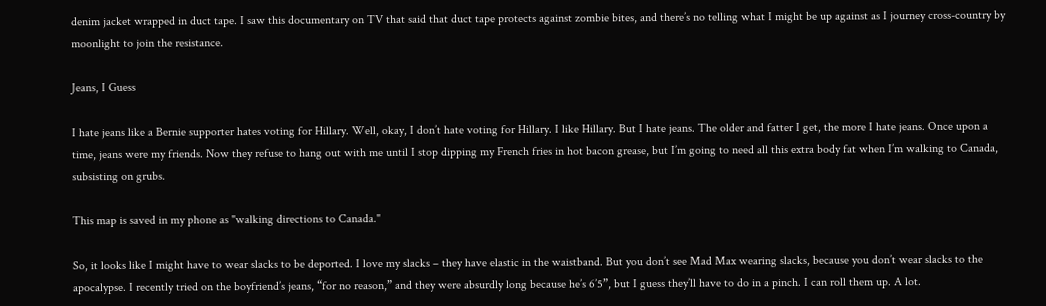denim jacket wrapped in duct tape. I saw this documentary on TV that said that duct tape protects against zombie bites, and there’s no telling what I might be up against as I journey cross-country by moonlight to join the resistance.

Jeans, I Guess

I hate jeans like a Bernie supporter hates voting for Hillary. Well, okay, I don’t hate voting for Hillary. I like Hillary. But I hate jeans. The older and fatter I get, the more I hate jeans. Once upon a time, jeans were my friends. Now they refuse to hang out with me until I stop dipping my French fries in hot bacon grease, but I’m going to need all this extra body fat when I’m walking to Canada, subsisting on grubs.

This map is saved in my phone as "walking directions to Canada."

So, it looks like I might have to wear slacks to be deported. I love my slacks – they have elastic in the waistband. But you don’t see Mad Max wearing slacks, because you don’t wear slacks to the apocalypse. I recently tried on the boyfriend’s jeans, “for no reason,” and they were absurdly long because he’s 6’5”, but I guess they’ll have to do in a pinch. I can roll them up. A lot.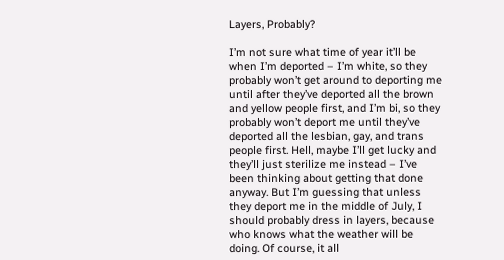Layers, Probably?

I’m not sure what time of year it’ll be when I’m deported – I’m white, so they probably won’t get around to deporting me until after they’ve deported all the brown and yellow people first, and I’m bi, so they probably won’t deport me until they’ve deported all the lesbian, gay, and trans people first. Hell, maybe I’ll get lucky and they’ll just sterilize me instead – I’ve been thinking about getting that done anyway. But I’m guessing that unless they deport me in the middle of July, I should probably dress in layers, because who knows what the weather will be doing. Of course, it all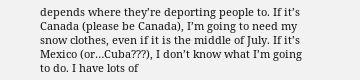depends where they’re deporting people to. If it’s Canada (please be Canada), I’m going to need my snow clothes, even if it is the middle of July. If it’s Mexico (or…Cuba???), I don’t know what I’m going to do. I have lots of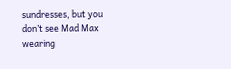sundresses, but you don’t see Mad Max wearing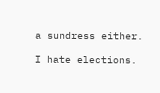a sundress either.

I hate elections.